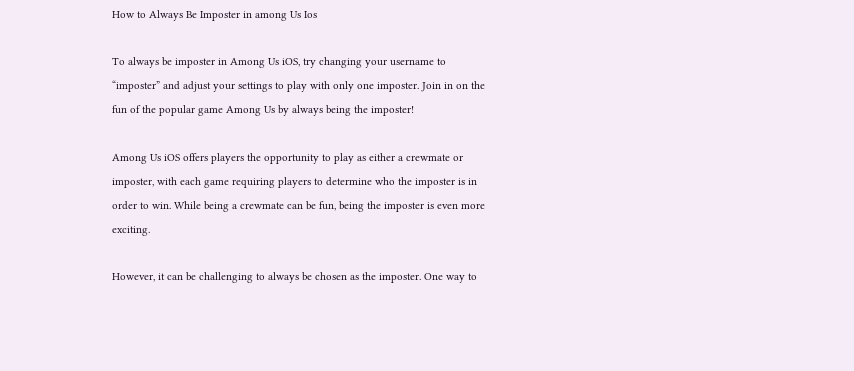How to Always Be Imposter in among Us Ios

To always be imposter in Among Us iOS, try changing your username to “imposter” and adjust your settings to play with only one imposter. Join in on the fun of the popular game Among Us by always being the imposter!

Among Us iOS offers players the opportunity to play as either a crewmate or imposter, with each game requiring players to determine who the imposter is in order to win. While being a crewmate can be fun, being the imposter is even more exciting.

However, it can be challenging to always be chosen as the imposter. One way to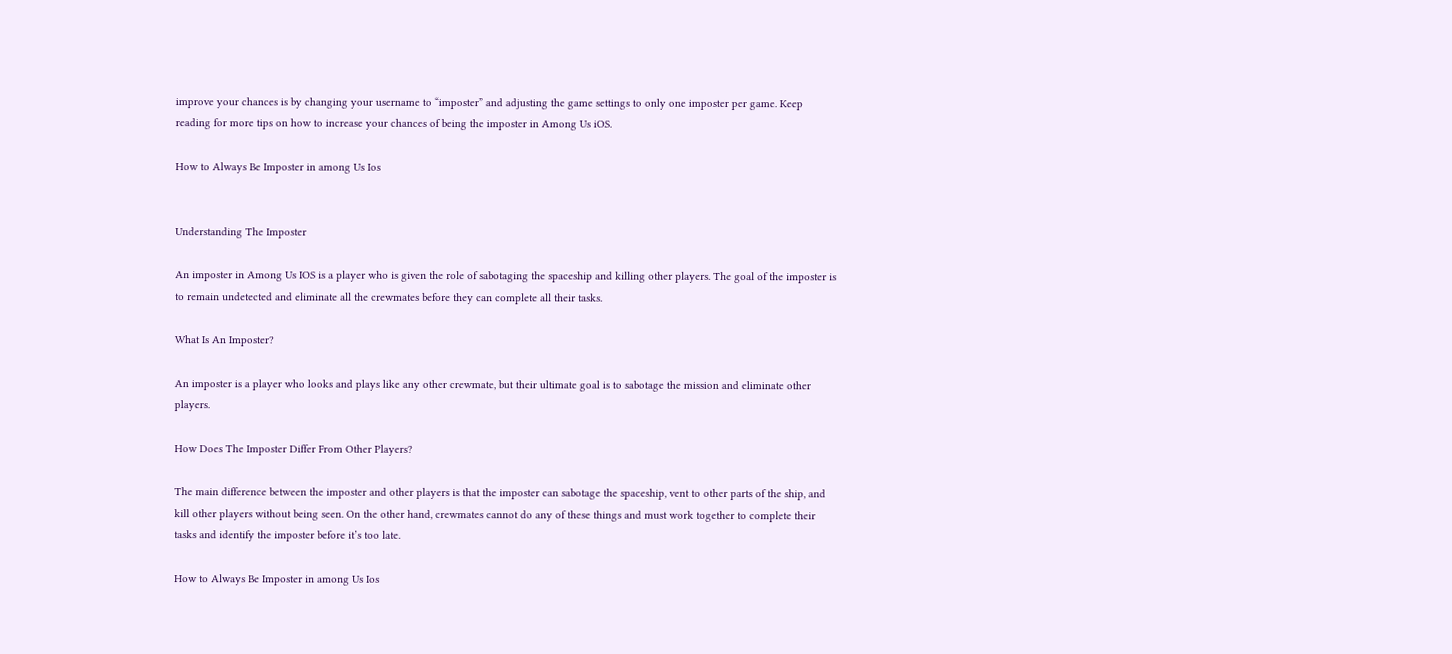improve your chances is by changing your username to “imposter” and adjusting the game settings to only one imposter per game. Keep reading for more tips on how to increase your chances of being the imposter in Among Us iOS.

How to Always Be Imposter in among Us Ios


Understanding The Imposter

An imposter in Among Us IOS is a player who is given the role of sabotaging the spaceship and killing other players. The goal of the imposter is to remain undetected and eliminate all the crewmates before they can complete all their tasks.

What Is An Imposter?

An imposter is a player who looks and plays like any other crewmate, but their ultimate goal is to sabotage the mission and eliminate other players.

How Does The Imposter Differ From Other Players?

The main difference between the imposter and other players is that the imposter can sabotage the spaceship, vent to other parts of the ship, and kill other players without being seen. On the other hand, crewmates cannot do any of these things and must work together to complete their tasks and identify the imposter before it’s too late.

How to Always Be Imposter in among Us Ios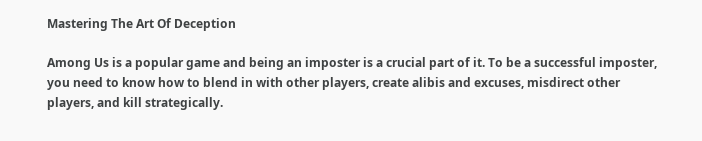Mastering The Art Of Deception

Among Us is a popular game and being an imposter is a crucial part of it. To be a successful imposter, you need to know how to blend in with other players, create alibis and excuses, misdirect other players, and kill strategically.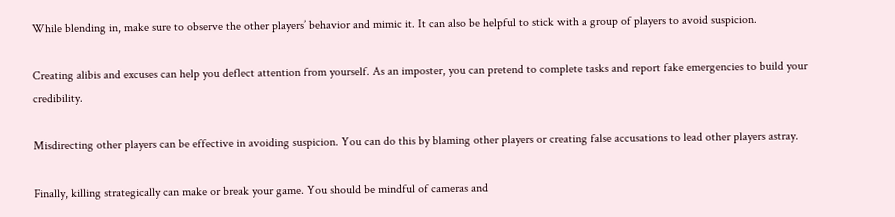While blending in, make sure to observe the other players’ behavior and mimic it. It can also be helpful to stick with a group of players to avoid suspicion.

Creating alibis and excuses can help you deflect attention from yourself. As an imposter, you can pretend to complete tasks and report fake emergencies to build your credibility.

Misdirecting other players can be effective in avoiding suspicion. You can do this by blaming other players or creating false accusations to lead other players astray.

Finally, killing strategically can make or break your game. You should be mindful of cameras and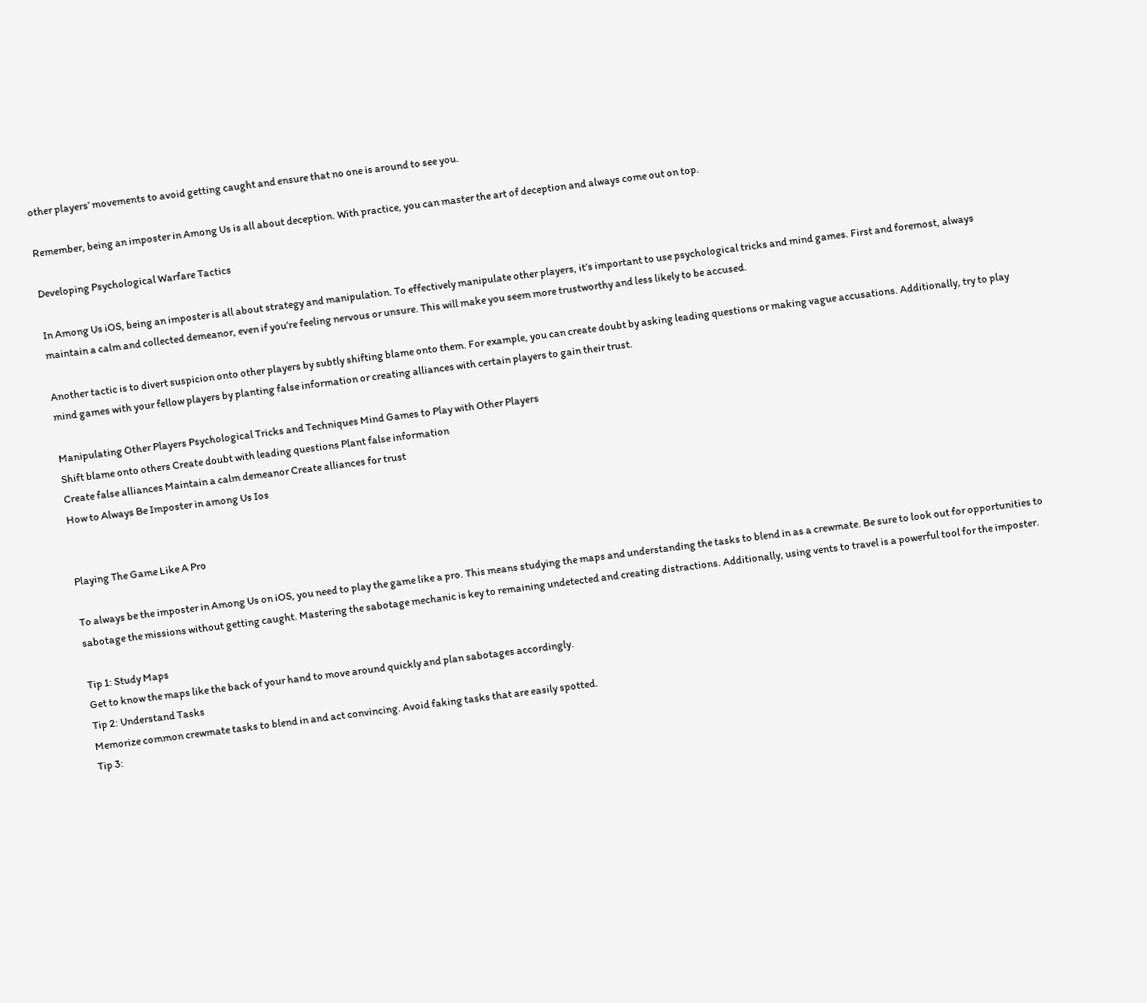other players’ movements to avoid getting caught and ensure that no one is around to see you.

Remember, being an imposter in Among Us is all about deception. With practice, you can master the art of deception and always come out on top.

Developing Psychological Warfare Tactics

In Among Us iOS, being an imposter is all about strategy and manipulation. To effectively manipulate other players, it’s important to use psychological tricks and mind games. First and foremost, always maintain a calm and collected demeanor, even if you’re feeling nervous or unsure. This will make you seem more trustworthy and less likely to be accused.

Another tactic is to divert suspicion onto other players by subtly shifting blame onto them. For example, you can create doubt by asking leading questions or making vague accusations. Additionally, try to play mind games with your fellow players by planting false information or creating alliances with certain players to gain their trust.

Manipulating Other Players Psychological Tricks and Techniques Mind Games to Play with Other Players
Shift blame onto others Create doubt with leading questions Plant false information
Create false alliances Maintain a calm demeanor Create alliances for trust
How to Always Be Imposter in among Us Ios


Playing The Game Like A Pro

To always be the imposter in Among Us on iOS, you need to play the game like a pro. This means studying the maps and understanding the tasks to blend in as a crewmate. Be sure to look out for opportunities to sabotage the missions without getting caught. Mastering the sabotage mechanic is key to remaining undetected and creating distractions. Additionally, using vents to travel is a powerful tool for the imposter.

Tip 1: Study Maps
Get to know the maps like the back of your hand to move around quickly and plan sabotages accordingly.
Tip 2: Understand Tasks
Memorize common crewmate tasks to blend in and act convincing. Avoid faking tasks that are easily spotted.
Tip 3: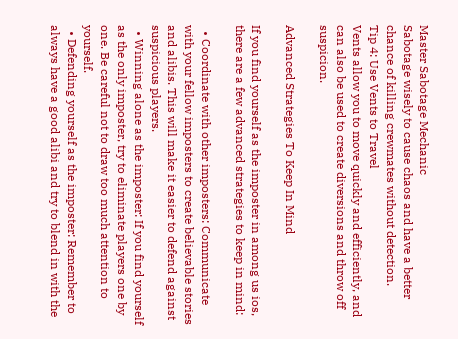Master Sabotage Mechanic
Sabotage wisely to cause chaos and have a better chance of killing crewmates without detection.
Tip 4: Use Vents to Travel
Vents allow you to move quickly and efficiently, and can also be used to create diversions and throw off suspicion.

Advanced Strategies To Keep In Mind

If you find yourself as the imposter in among us ios, there are a few advanced strategies to keep in mind:

  • Coordinate with other imposters: Communicate with your fellow imposters to create believable stories and alibis. This will make it easier to defend against suspicious players.
  • Winning alone as the imposter: If you find yourself as the only imposter, try to eliminate players one by one. Be careful not to draw too much attention to yourself.
  • Defending yourself as the imposter: Remember to always have a good alibi and try to blend in with the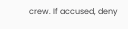crew. If accused, deny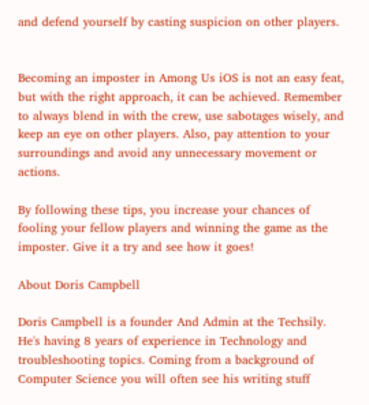and defend yourself by casting suspicion on other players.


Becoming an imposter in Among Us iOS is not an easy feat, but with the right approach, it can be achieved. Remember to always blend in with the crew, use sabotages wisely, and keep an eye on other players. Also, pay attention to your surroundings and avoid any unnecessary movement or actions.

By following these tips, you increase your chances of fooling your fellow players and winning the game as the imposter. Give it a try and see how it goes!

About Doris Campbell

Doris Campbell is a founder And Admin at the Techsily. He's having 8 years of experience in Technology and troubleshooting topics. Coming from a background of Computer Science you will often see his writing stuff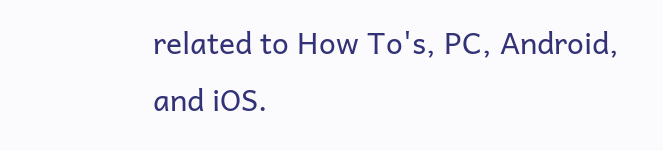related to How To's, PC, Android, and iOS.